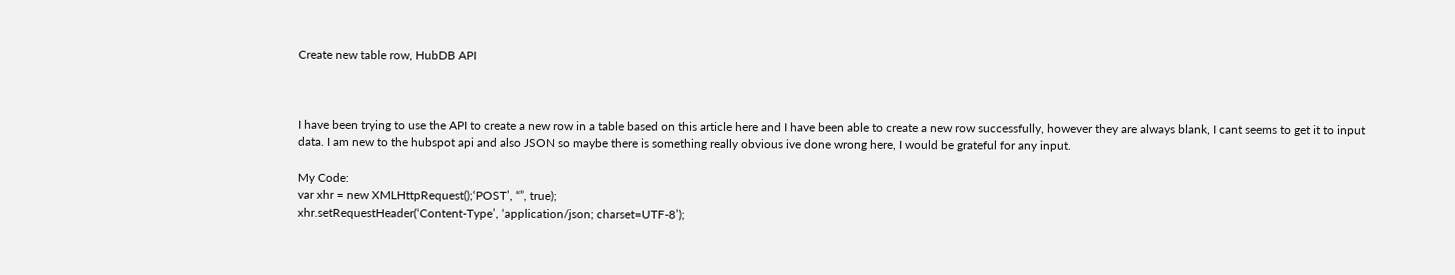Create new table row, HubDB API



I have been trying to use the API to create a new row in a table based on this article here and I have been able to create a new row successfully, however they are always blank, I cant seems to get it to input data. I am new to the hubspot api and also JSON so maybe there is something really obvious ive done wrong here, I would be grateful for any input.

My Code:
var xhr = new XMLHttpRequest();‘POST’, “”, true);
xhr.setRequestHeader(‘Content-Type’, ‘application/json; charset=UTF-8’);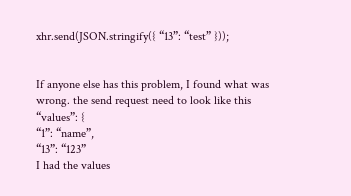xhr.send(JSON.stringify({ “13”: “test” }));


If anyone else has this problem, I found what was wrong. the send request need to look like this
“values”: {
“1”: “name”,
“13”: “123”
I had the values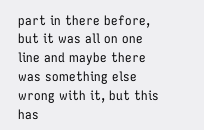part in there before, but it was all on one line and maybe there was something else wrong with it, but this has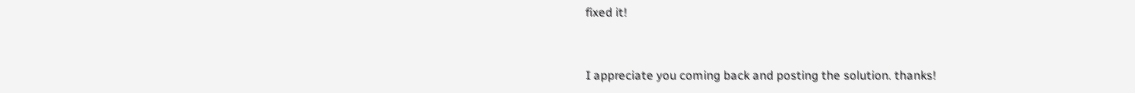fixed it!


I appreciate you coming back and posting the solution. thanks!